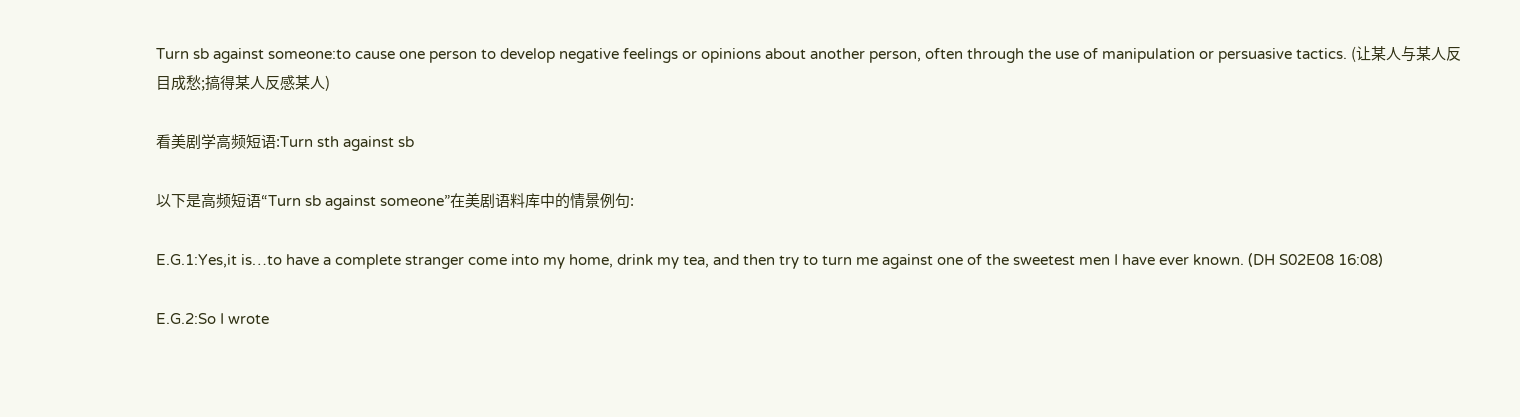Turn sb against someone:to cause one person to develop negative feelings or opinions about another person, often through the use of manipulation or persuasive tactics. (让某人与某人反目成愁;搞得某人反感某人)

看美剧学高频短语:Turn sth against sb

以下是高频短语“Turn sb against someone”在美剧语料库中的情景例句:

E.G.1:Yes,it is…to have a complete stranger come into my home, drink my tea, and then try to turn me against one of the sweetest men I have ever known. (DH S02E08 16:08)

E.G.2:So I wrote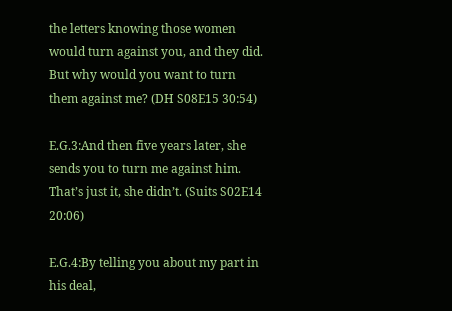the letters knowing those women would turn against you, and they did. But why would you want to turn them against me? (DH S08E15 30:54)

E.G.3:And then five years later, she sends you to turn me against him. That’s just it, she didn’t. (Suits S02E14 20:06)

E.G.4:By telling you about my part in his deal,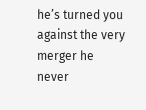he’s turned you against the very merger he never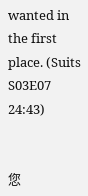wanted in the first place. (Suits S03E07 24:43)


您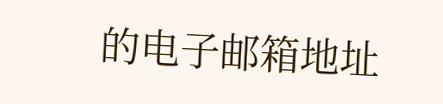的电子邮箱地址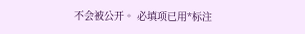不会被公开。 必填项已用*标注